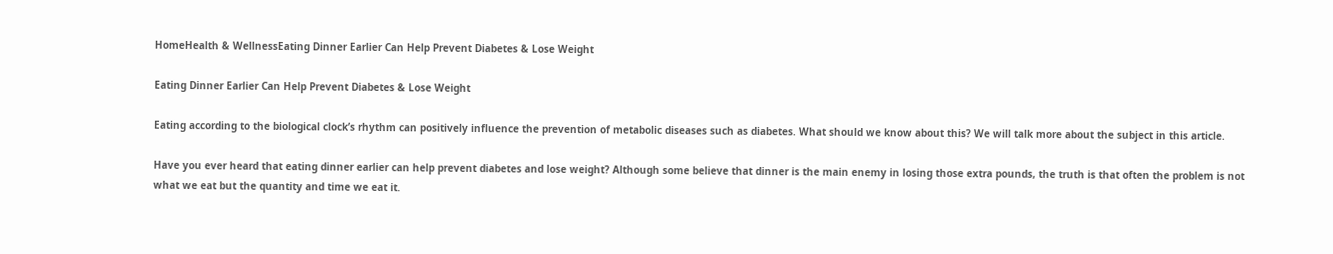HomeHealth & WellnessEating Dinner Earlier Can Help Prevent Diabetes & Lose Weight

Eating Dinner Earlier Can Help Prevent Diabetes & Lose Weight

Eating according to the biological clock’s rhythm can positively influence the prevention of metabolic diseases such as diabetes. What should we know about this? We will talk more about the subject in this article.

Have you ever heard that eating dinner earlier can help prevent diabetes and lose weight? Although some believe that dinner is the main enemy in losing those extra pounds, the truth is that often the problem is not what we eat but the quantity and time we eat it.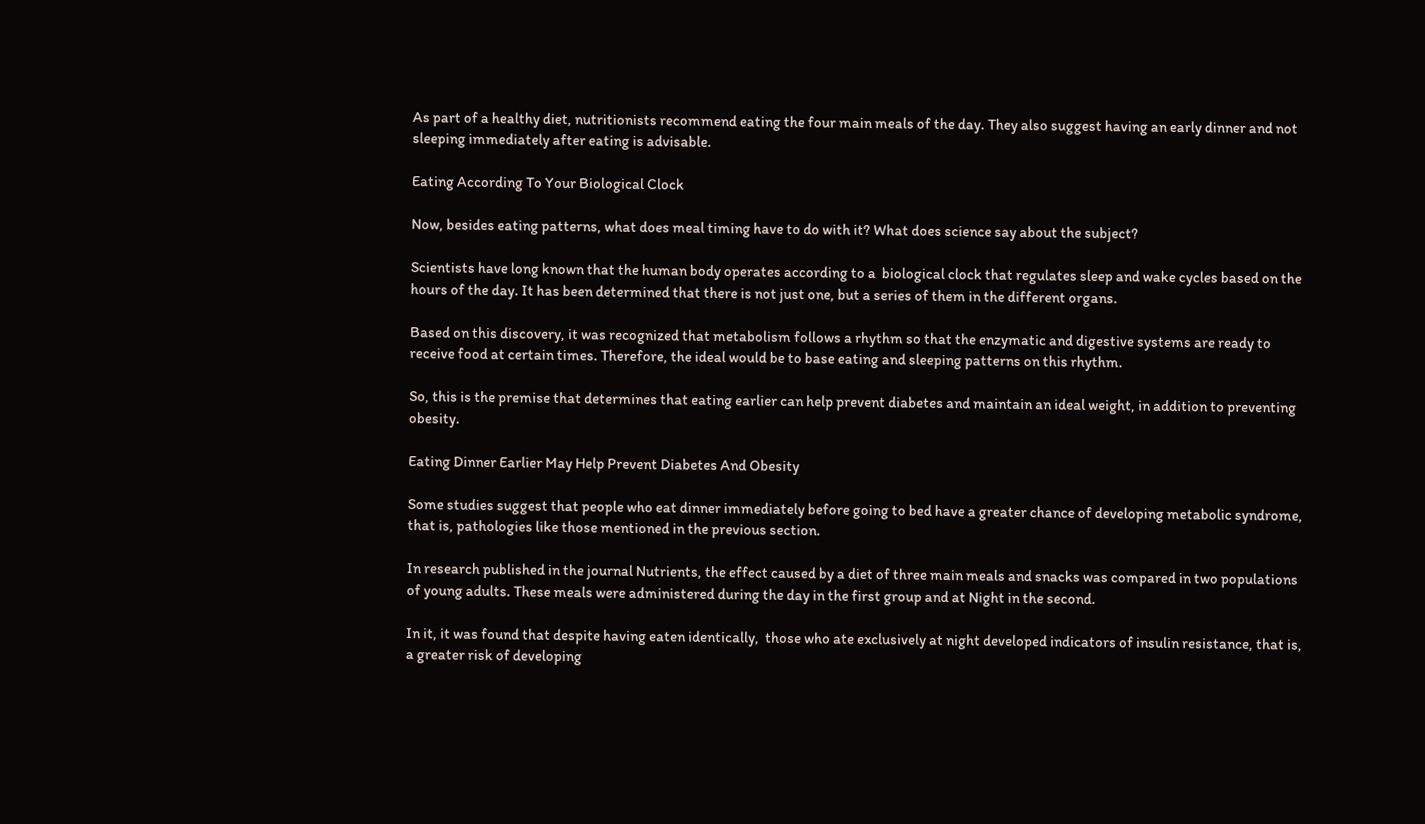As part of a healthy diet, nutritionists recommend eating the four main meals of the day. They also suggest having an early dinner and not sleeping immediately after eating is advisable.

Eating According To Your Biological Clock

Now, besides eating patterns, what does meal timing have to do with it? What does science say about the subject?

Scientists have long known that the human body operates according to a  biological clock that regulates sleep and wake cycles based on the hours of the day. It has been determined that there is not just one, but a series of them in the different organs.

Based on this discovery, it was recognized that metabolism follows a rhythm so that the enzymatic and digestive systems are ready to receive food at certain times. Therefore, the ideal would be to base eating and sleeping patterns on this rhythm.

So, this is the premise that determines that eating earlier can help prevent diabetes and maintain an ideal weight, in addition to preventing obesity.

Eating Dinner Earlier May Help Prevent Diabetes And Obesity

Some studies suggest that people who eat dinner immediately before going to bed have a greater chance of developing metabolic syndrome, that is, pathologies like those mentioned in the previous section.

In research published in the journal Nutrients, the effect caused by a diet of three main meals and snacks was compared in two populations of young adults. These meals were administered during the day in the first group and at Night in the second.

In it, it was found that despite having eaten identically,  those who ate exclusively at night developed indicators of insulin resistance, that is, a greater risk of developing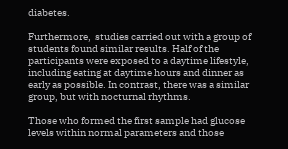diabetes.

Furthermore,  studies carried out with a group of students found similar results. Half of the participants were exposed to a daytime lifestyle, including eating at daytime hours and dinner as early as possible. In contrast, there was a similar group, but with nocturnal rhythms.

Those who formed the first sample had glucose levels within normal parameters and those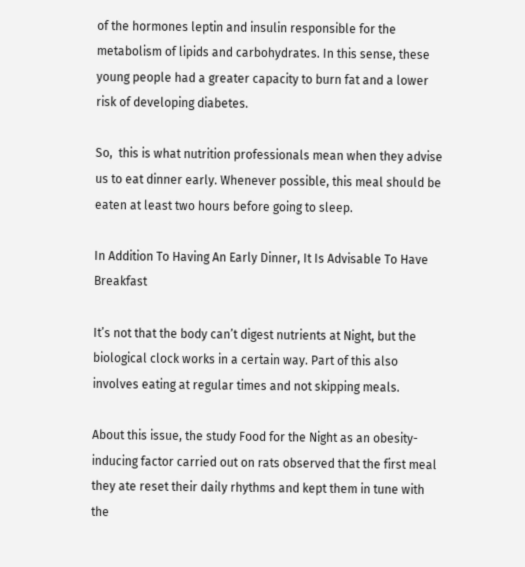of the hormones leptin and insulin responsible for the metabolism of lipids and carbohydrates. In this sense, these young people had a greater capacity to burn fat and a lower risk of developing diabetes.

So,  this is what nutrition professionals mean when they advise us to eat dinner early. Whenever possible, this meal should be eaten at least two hours before going to sleep.

In Addition To Having An Early Dinner, It Is Advisable To Have Breakfast

It’s not that the body can’t digest nutrients at Night, but the biological clock works in a certain way. Part of this also involves eating at regular times and not skipping meals.

About this issue, the study Food for the Night as an obesity-inducing factor carried out on rats observed that the first meal they ate reset their daily rhythms and kept them in tune with the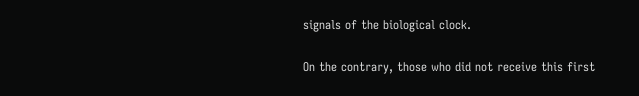signals of the biological clock.

On the contrary, those who did not receive this first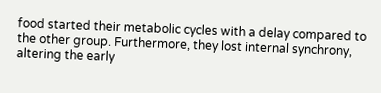food started their metabolic cycles with a delay compared to the other group. Furthermore, they lost internal synchrony, altering the early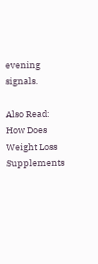evening signals.

Also Read: How Does Weight Loss Supplements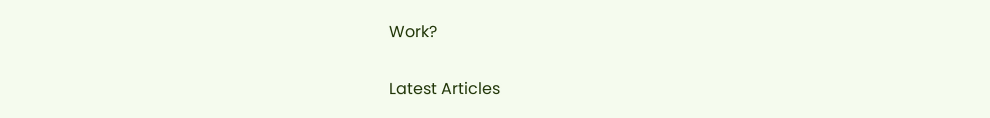Work?


Latest Articles